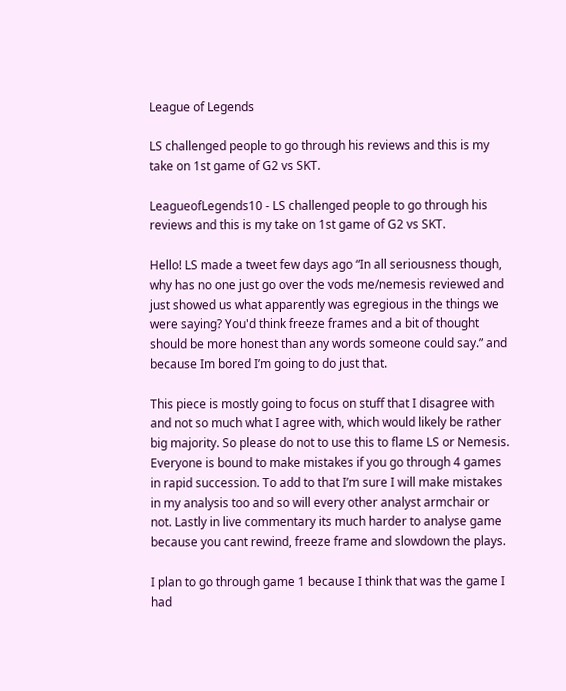League of Legends

LS challenged people to go through his reviews and this is my take on 1st game of G2 vs SKT.

LeagueofLegends10 - LS challenged people to go through his reviews and this is my take on 1st game of G2 vs SKT.

Hello! LS made a tweet few days ago “In all seriousness though, why has no one just go over the vods me/nemesis reviewed and just showed us what apparently was egregious in the things we were saying? You'd think freeze frames and a bit of thought should be more honest than any words someone could say.” and because Im bored I’m going to do just that.

This piece is mostly going to focus on stuff that I disagree with and not so much what I agree with, which would likely be rather big majority. So please do not to use this to flame LS or Nemesis. Everyone is bound to make mistakes if you go through 4 games in rapid succession. To add to that I’m sure I will make mistakes in my analysis too and so will every other analyst armchair or not. Lastly in live commentary its much harder to analyse game because you cant rewind, freeze frame and slowdown the plays.

I plan to go through game 1 because I think that was the game I had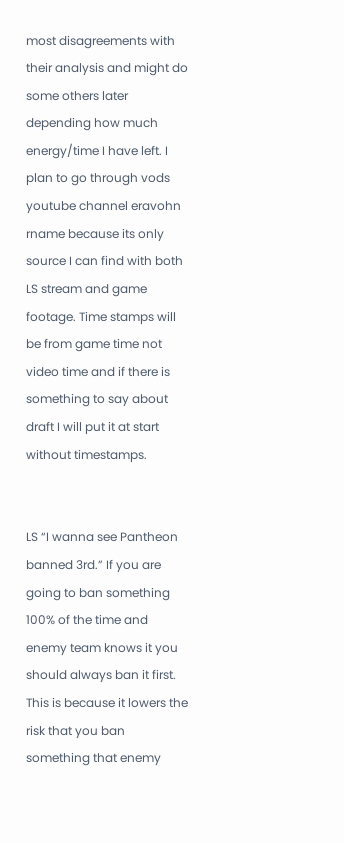most disagreements with their analysis and might do some others later depending how much energy/time I have left. I plan to go through vods youtube channel eravohn rname because its only source I can find with both LS stream and game footage. Time stamps will be from game time not video time and if there is something to say about draft I will put it at start without timestamps.


LS “I wanna see Pantheon banned 3rd.” If you are going to ban something 100% of the time and enemy team knows it you should always ban it first. This is because it lowers the risk that you ban something that enemy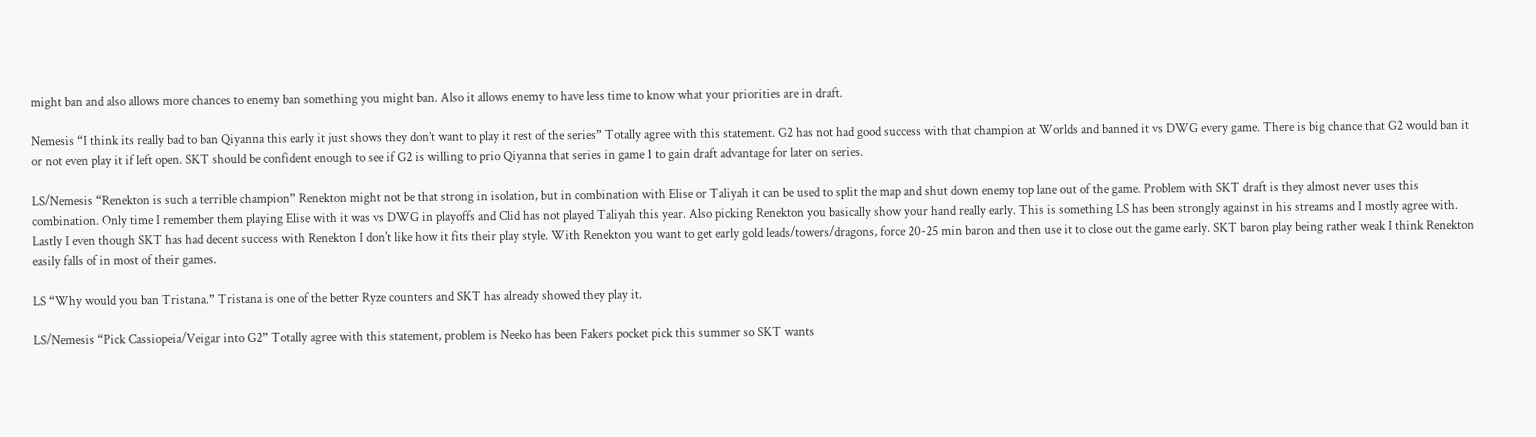might ban and also allows more chances to enemy ban something you might ban. Also it allows enemy to have less time to know what your priorities are in draft.

Nemesis “I think its really bad to ban Qiyanna this early it just shows they don’t want to play it rest of the series” Totally agree with this statement. G2 has not had good success with that champion at Worlds and banned it vs DWG every game. There is big chance that G2 would ban it or not even play it if left open. SKT should be confident enough to see if G2 is willing to prio Qiyanna that series in game 1 to gain draft advantage for later on series.

LS/Nemesis “Renekton is such a terrible champion” Renekton might not be that strong in isolation, but in combination with Elise or Taliyah it can be used to split the map and shut down enemy top lane out of the game. Problem with SKT draft is they almost never uses this combination. Only time I remember them playing Elise with it was vs DWG in playoffs and Clid has not played Taliyah this year. Also picking Renekton you basically show your hand really early. This is something LS has been strongly against in his streams and I mostly agree with. Lastly I even though SKT has had decent success with Renekton I don't like how it fits their play style. With Renekton you want to get early gold leads/towers/dragons, force 20-25 min baron and then use it to close out the game early. SKT baron play being rather weak I think Renekton easily falls of in most of their games.

LS “Why would you ban Tristana.” Tristana is one of the better Ryze counters and SKT has already showed they play it.

LS/Nemesis “Pick Cassiopeia/Veigar into G2” Totally agree with this statement, problem is Neeko has been Fakers pocket pick this summer so SKT wants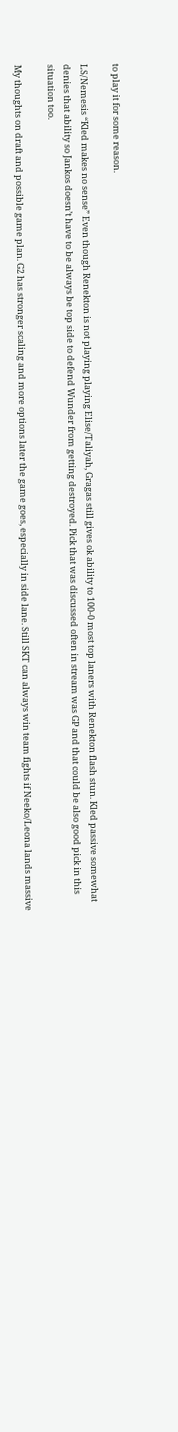to play it for some reason.

LS/Nemesis “Kled makes no sense” Even though Renekton is not playing playing Elise/Taliyah, Gragas still gives ok ability to 100-0 most top laners with Renekton flash stun. Kled passive somewhat denies that ability so Jankos doesn’t have to be always be top side to defend Wunder from getting destroyed. Pick that was discussed often in stream was GP and that could be also good pick in this situation too.

My thoughts on draft and possible game plan. G2 has stronger scaling and more options later the game goes, especially in side lane. Still SKT can always win team fights if Neeko/Leona lands massive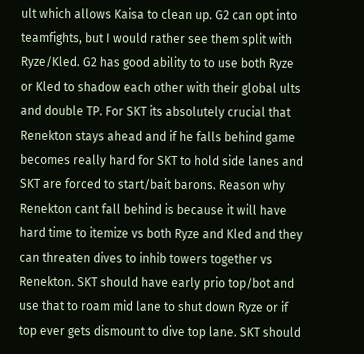ult which allows Kaisa to clean up. G2 can opt into teamfights, but I would rather see them split with Ryze/Kled. G2 has good ability to to use both Ryze or Kled to shadow each other with their global ults and double TP. For SKT its absolutely crucial that Renekton stays ahead and if he falls behind game becomes really hard for SKT to hold side lanes and SKT are forced to start/bait barons. Reason why Renekton cant fall behind is because it will have hard time to itemize vs both Ryze and Kled and they can threaten dives to inhib towers together vs Renekton. SKT should have early prio top/bot and use that to roam mid lane to shut down Ryze or if top ever gets dismount to dive top lane. SKT should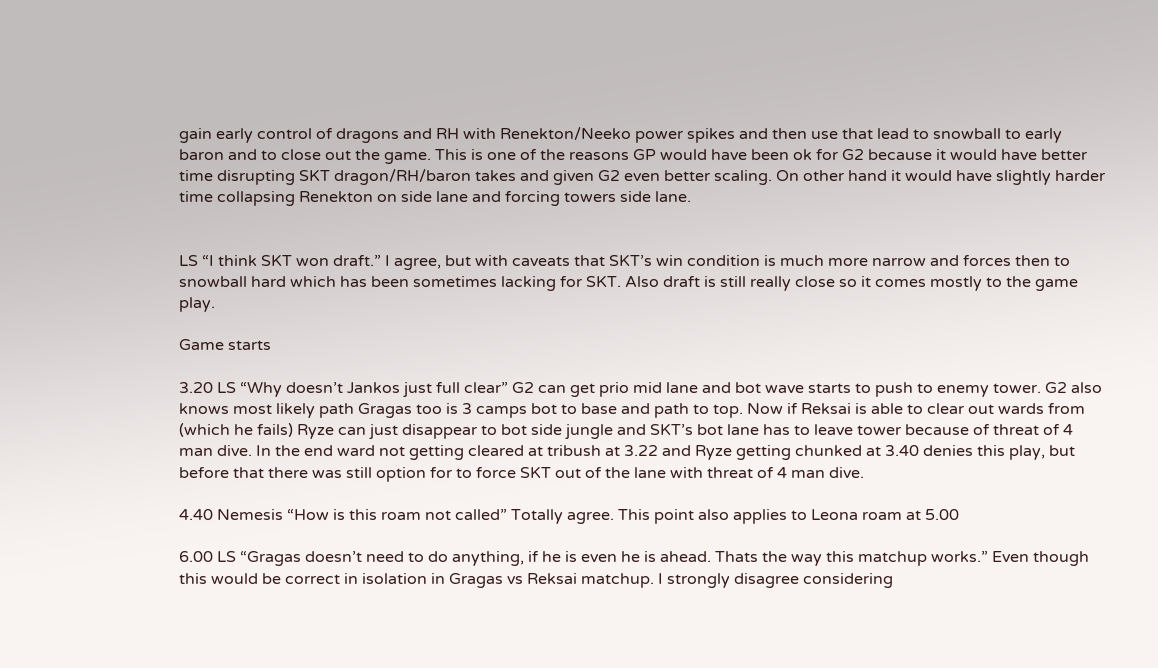gain early control of dragons and RH with Renekton/Neeko power spikes and then use that lead to snowball to early baron and to close out the game. This is one of the reasons GP would have been ok for G2 because it would have better time disrupting SKT dragon/RH/baron takes and given G2 even better scaling. On other hand it would have slightly harder time collapsing Renekton on side lane and forcing towers side lane.


LS “I think SKT won draft.” I agree, but with caveats that SKT’s win condition is much more narrow and forces then to snowball hard which has been sometimes lacking for SKT. Also draft is still really close so it comes mostly to the game play.

Game starts

3.20 LS “Why doesn’t Jankos just full clear” G2 can get prio mid lane and bot wave starts to push to enemy tower. G2 also knows most likely path Gragas too is 3 camps bot to base and path to top. Now if Reksai is able to clear out wards from (which he fails) Ryze can just disappear to bot side jungle and SKT’s bot lane has to leave tower because of threat of 4 man dive. In the end ward not getting cleared at tribush at 3.22 and Ryze getting chunked at 3.40 denies this play, but before that there was still option for to force SKT out of the lane with threat of 4 man dive.

4.40 Nemesis “How is this roam not called” Totally agree. This point also applies to Leona roam at 5.00

6.00 LS “Gragas doesn’t need to do anything, if he is even he is ahead. Thats the way this matchup works.” Even though this would be correct in isolation in Gragas vs Reksai matchup. I strongly disagree considering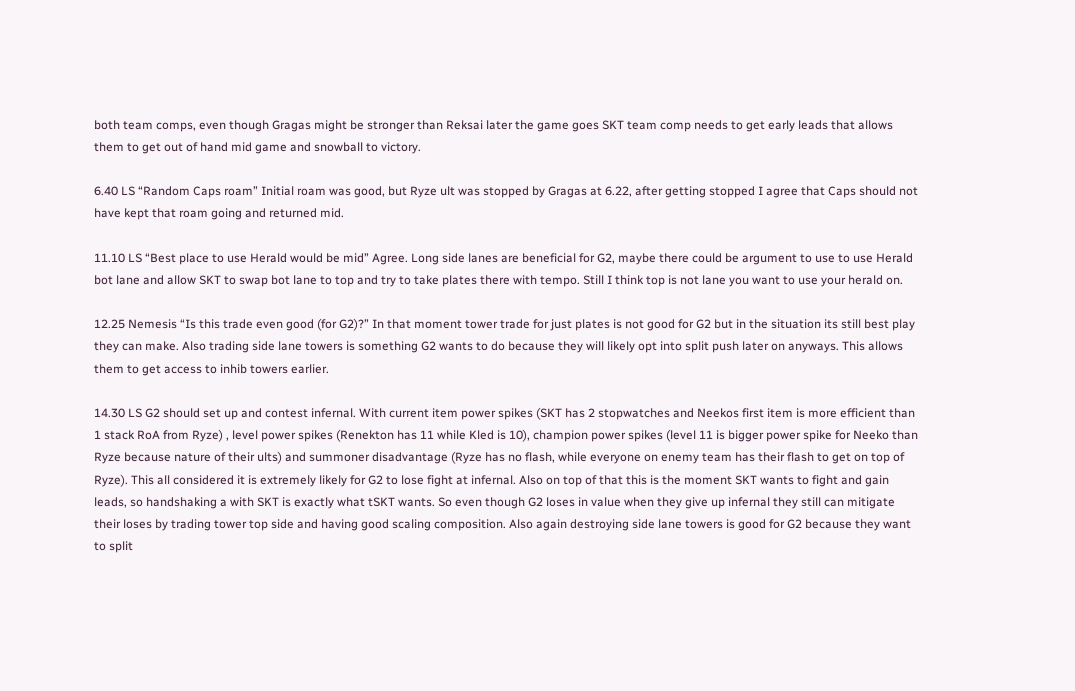both team comps, even though Gragas might be stronger than Reksai later the game goes SKT team comp needs to get early leads that allows them to get out of hand mid game and snowball to victory.

6.40 LS “Random Caps roam” Initial roam was good, but Ryze ult was stopped by Gragas at 6.22, after getting stopped I agree that Caps should not have kept that roam going and returned mid.

11.10 LS “Best place to use Herald would be mid” Agree. Long side lanes are beneficial for G2, maybe there could be argument to use to use Herald bot lane and allow SKT to swap bot lane to top and try to take plates there with tempo. Still I think top is not lane you want to use your herald on.

12.25 Nemesis “Is this trade even good (for G2)?” In that moment tower trade for just plates is not good for G2 but in the situation its still best play they can make. Also trading side lane towers is something G2 wants to do because they will likely opt into split push later on anyways. This allows them to get access to inhib towers earlier.

14.30 LS G2 should set up and contest infernal. With current item power spikes (SKT has 2 stopwatches and Neekos first item is more efficient than 1 stack RoA from Ryze) , level power spikes (Renekton has 11 while Kled is 10), champion power spikes (level 11 is bigger power spike for Neeko than Ryze because nature of their ults) and summoner disadvantage (Ryze has no flash, while everyone on enemy team has their flash to get on top of Ryze). This all considered it is extremely likely for G2 to lose fight at infernal. Also on top of that this is the moment SKT wants to fight and gain leads, so handshaking a with SKT is exactly what tSKT wants. So even though G2 loses in value when they give up infernal they still can mitigate their loses by trading tower top side and having good scaling composition. Also again destroying side lane towers is good for G2 because they want to split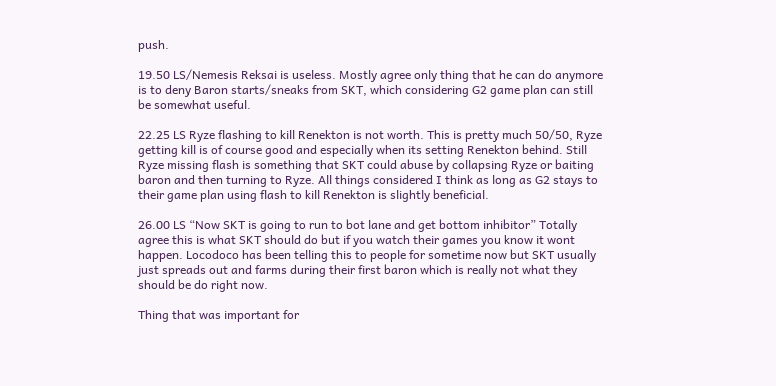push.

19.50 LS/Nemesis Reksai is useless. Mostly agree only thing that he can do anymore is to deny Baron starts/sneaks from SKT, which considering G2 game plan can still be somewhat useful.

22.25 LS Ryze flashing to kill Renekton is not worth. This is pretty much 50/50, Ryze getting kill is of course good and especially when its setting Renekton behind. Still Ryze missing flash is something that SKT could abuse by collapsing Ryze or baiting baron and then turning to Ryze. All things considered I think as long as G2 stays to their game plan using flash to kill Renekton is slightly beneficial.

26.00 LS “Now SKT is going to run to bot lane and get bottom inhibitor” Totally agree this is what SKT should do but if you watch their games you know it wont happen. Locodoco has been telling this to people for sometime now but SKT usually just spreads out and farms during their first baron which is really not what they should be do right now.

Thing that was important for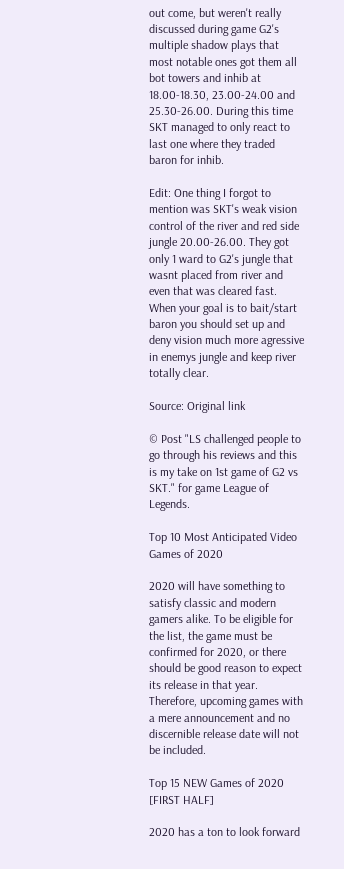out come, but weren't really discussed during game G2's multiple shadow plays that most notable ones got them all bot towers and inhib at 18.00-18.30, 23.00-24.00 and 25.30-26.00. During this time SKT managed to only react to last one where they traded baron for inhib.

Edit: One thing I forgot to mention was SKT's weak vision control of the river and red side jungle 20.00-26.00. They got only 1 ward to G2's jungle that wasnt placed from river and even that was cleared fast. When your goal is to bait/start baron you should set up and deny vision much more agressive in enemys jungle and keep river totally clear.

Source: Original link

© Post "LS challenged people to go through his reviews and this is my take on 1st game of G2 vs SKT." for game League of Legends.

Top 10 Most Anticipated Video Games of 2020

2020 will have something to satisfy classic and modern gamers alike. To be eligible for the list, the game must be confirmed for 2020, or there should be good reason to expect its release in that year. Therefore, upcoming games with a mere announcement and no discernible release date will not be included.

Top 15 NEW Games of 2020 [FIRST HALF]

2020 has a ton to look forward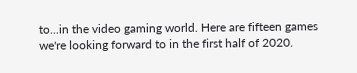to...in the video gaming world. Here are fifteen games we're looking forward to in the first half of 2020.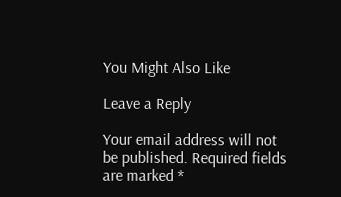You Might Also Like

Leave a Reply

Your email address will not be published. Required fields are marked *